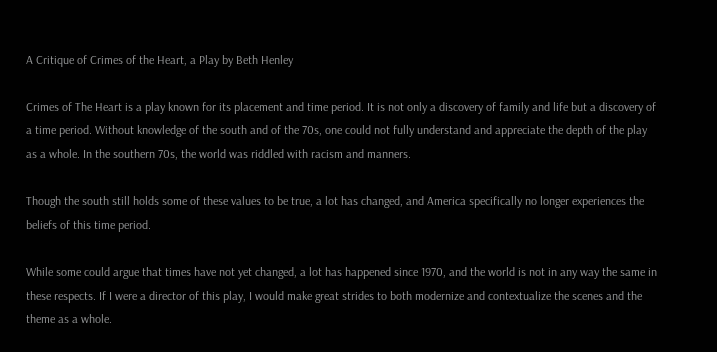A Critique of Crimes of the Heart, a Play by Beth Henley

Crimes of The Heart is a play known for its placement and time period. It is not only a discovery of family and life but a discovery of a time period. Without knowledge of the south and of the 70s, one could not fully understand and appreciate the depth of the play as a whole. In the southern 70s, the world was riddled with racism and manners.

Though the south still holds some of these values to be true, a lot has changed, and America specifically no longer experiences the beliefs of this time period.

While some could argue that times have not yet changed, a lot has happened since 1970, and the world is not in any way the same in these respects. If I were a director of this play, I would make great strides to both modernize and contextualize the scenes and the theme as a whole.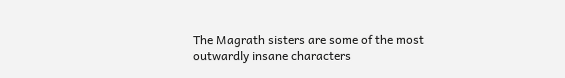The Magrath sisters are some of the most outwardly insane characters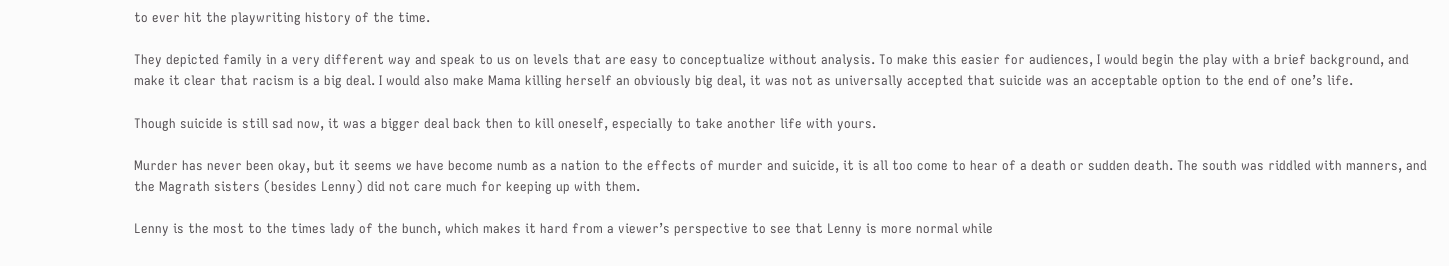to ever hit the playwriting history of the time.

They depicted family in a very different way and speak to us on levels that are easy to conceptualize without analysis. To make this easier for audiences, I would begin the play with a brief background, and make it clear that racism is a big deal. I would also make Mama killing herself an obviously big deal, it was not as universally accepted that suicide was an acceptable option to the end of one’s life.

Though suicide is still sad now, it was a bigger deal back then to kill oneself, especially to take another life with yours.

Murder has never been okay, but it seems we have become numb as a nation to the effects of murder and suicide, it is all too come to hear of a death or sudden death. The south was riddled with manners, and the Magrath sisters (besides Lenny) did not care much for keeping up with them.

Lenny is the most to the times lady of the bunch, which makes it hard from a viewer’s perspective to see that Lenny is more normal while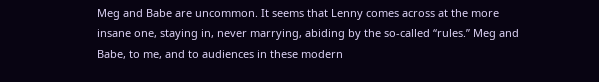Meg and Babe are uncommon. It seems that Lenny comes across at the more insane one, staying in, never marrying, abiding by the so-called “rules.” Meg and Babe, to me, and to audiences in these modern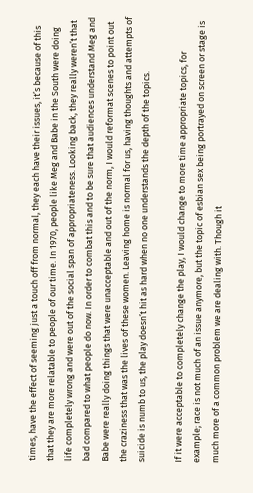times, have the effect of seeming just a touch off from normal, they each have their issues, it’s because of this that they are more relatable to people of our time. In 1970, people like Meg and Babe in the South were doing life completely wrong and were out of the social span of appropriateness. Looking back, they really weren’t that bad compared to what people do now. In order to combat this and to be sure that audiences understand Meg and Babe were really doing things that were unacceptable and out of the norm, I would reformat scenes to point out the craziness that was the lives of these women. Leaving home is normal for us, having thoughts and attempts of suicide is numb to us, the play doesn’t hit as hard when no one understands the depth of the topics.

If it were acceptable to completely change the play, I would change to more time appropriate topics, for example; race is not much of an issue anymore, but the topic of esbian sex being portrayed on screen or stage is much more of a common problem we are dealing with. Though it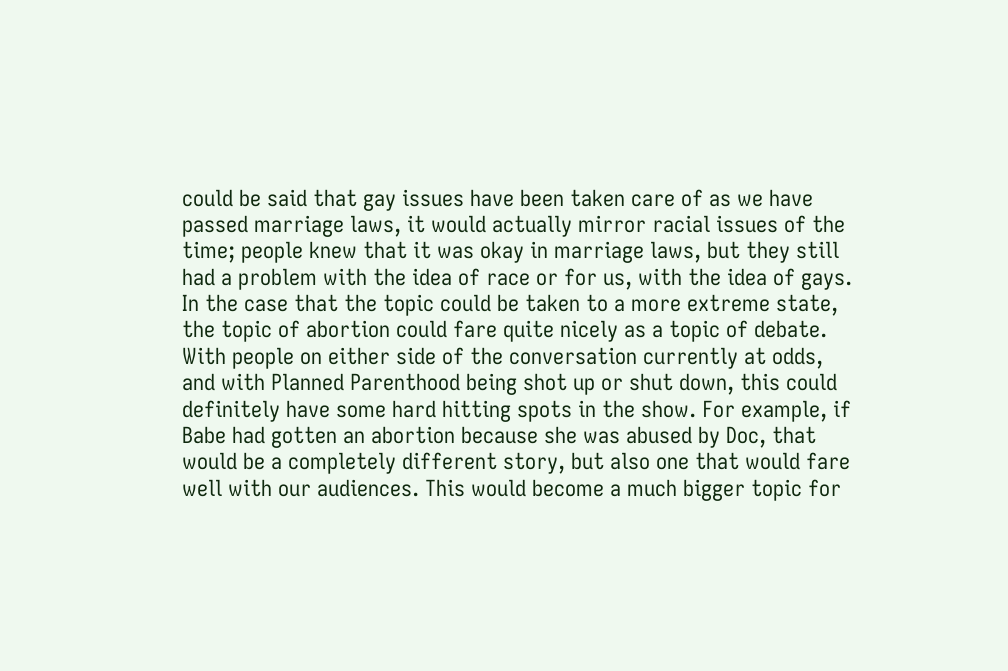could be said that gay issues have been taken care of as we have passed marriage laws, it would actually mirror racial issues of the time; people knew that it was okay in marriage laws, but they still had a problem with the idea of race or for us, with the idea of gays. In the case that the topic could be taken to a more extreme state, the topic of abortion could fare quite nicely as a topic of debate. With people on either side of the conversation currently at odds, and with Planned Parenthood being shot up or shut down, this could definitely have some hard hitting spots in the show. For example, if Babe had gotten an abortion because she was abused by Doc, that would be a completely different story, but also one that would fare well with our audiences. This would become a much bigger topic for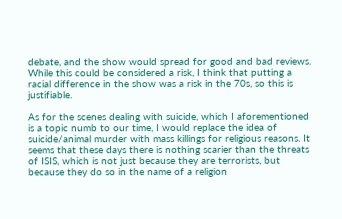debate, and the show would spread for good and bad reviews. While this could be considered a risk, I think that putting a racial difference in the show was a risk in the 70s, so this is justifiable.

As for the scenes dealing with suicide, which I aforementioned is a topic numb to our time, I would replace the idea of suicide/animal murder with mass killings for religious reasons. It seems that these days there is nothing scarier than the threats of ISIS, which is not just because they are terrorists, but because they do so in the name of a religion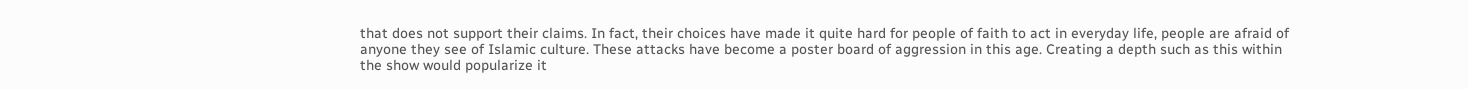that does not support their claims. In fact, their choices have made it quite hard for people of faith to act in everyday life, people are afraid of anyone they see of Islamic culture. These attacks have become a poster board of aggression in this age. Creating a depth such as this within the show would popularize it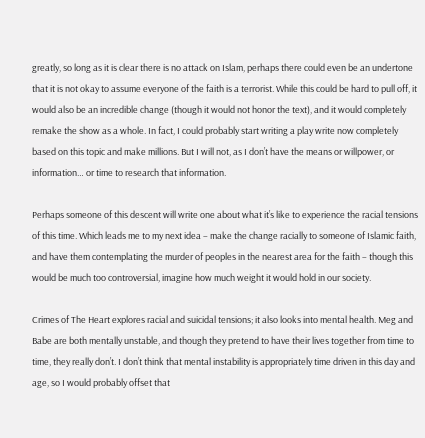greatly, so long as it is clear there is no attack on Islam, perhaps there could even be an undertone that it is not okay to assume everyone of the faith is a terrorist. While this could be hard to pull off, it would also be an incredible change (though it would not honor the text), and it would completely remake the show as a whole. In fact, I could probably start writing a play write now completely based on this topic and make millions. But I will not, as I don’t have the means or willpower, or information… or time to research that information.

Perhaps someone of this descent will write one about what it’s like to experience the racial tensions of this time. Which leads me to my next idea – make the change racially to someone of Islamic faith, and have them contemplating the murder of peoples in the nearest area for the faith – though this would be much too controversial, imagine how much weight it would hold in our society.

Crimes of The Heart explores racial and suicidal tensions; it also looks into mental health. Meg and Babe are both mentally unstable, and though they pretend to have their lives together from time to time, they really don’t. I don’t think that mental instability is appropriately time driven in this day and age, so I would probably offset that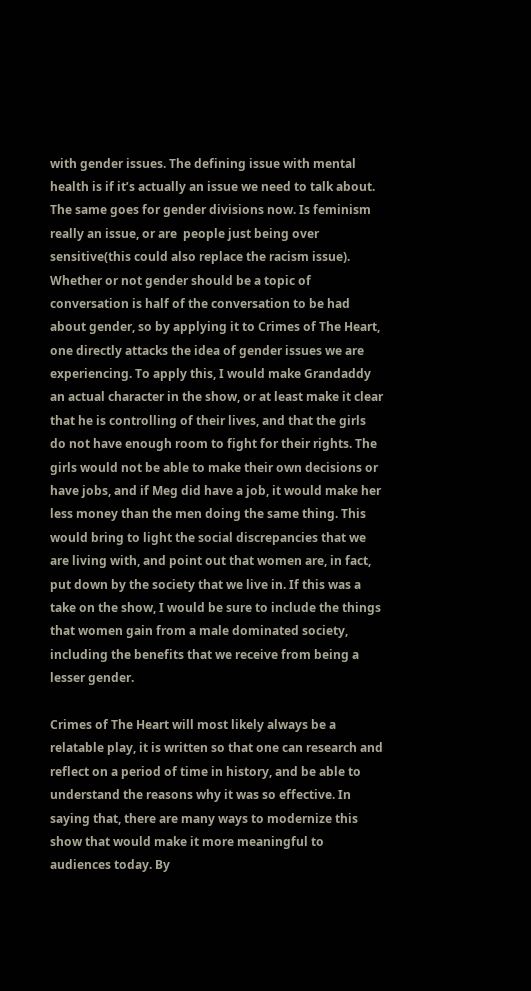with gender issues. The defining issue with mental health is if it’s actually an issue we need to talk about. The same goes for gender divisions now. Is feminism really an issue, or are  people just being over sensitive(this could also replace the racism issue). Whether or not gender should be a topic of conversation is half of the conversation to be had about gender, so by applying it to Crimes of The Heart, one directly attacks the idea of gender issues we are experiencing. To apply this, I would make Grandaddy an actual character in the show, or at least make it clear that he is controlling of their lives, and that the girls do not have enough room to fight for their rights. The girls would not be able to make their own decisions or have jobs, and if Meg did have a job, it would make her less money than the men doing the same thing. This would bring to light the social discrepancies that we are living with, and point out that women are, in fact, put down by the society that we live in. If this was a take on the show, I would be sure to include the things that women gain from a male dominated society, including the benefits that we receive from being a lesser gender.

Crimes of The Heart will most likely always be a relatable play, it is written so that one can research and reflect on a period of time in history, and be able to understand the reasons why it was so effective. In saying that, there are many ways to modernize this show that would make it more meaningful to audiences today. By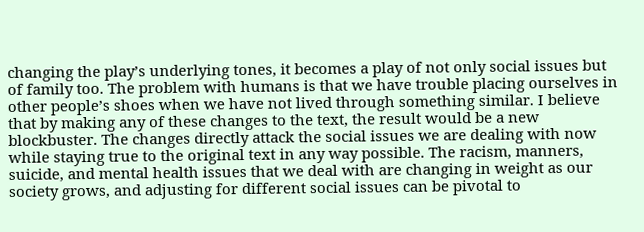changing the play’s underlying tones, it becomes a play of not only social issues but of family too. The problem with humans is that we have trouble placing ourselves in other people’s shoes when we have not lived through something similar. I believe that by making any of these changes to the text, the result would be a new blockbuster. The changes directly attack the social issues we are dealing with now while staying true to the original text in any way possible. The racism, manners, suicide, and mental health issues that we deal with are changing in weight as our society grows, and adjusting for different social issues can be pivotal to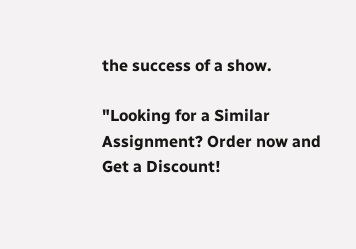the success of a show.

"Looking for a Similar Assignment? Order now and Get a Discount!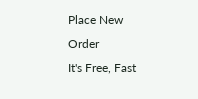Place New Order
It's Free, Fast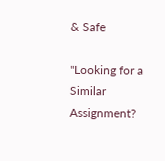& Safe

"Looking for a Similar Assignment?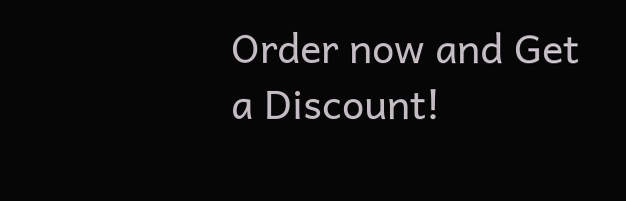Order now and Get a Discount!